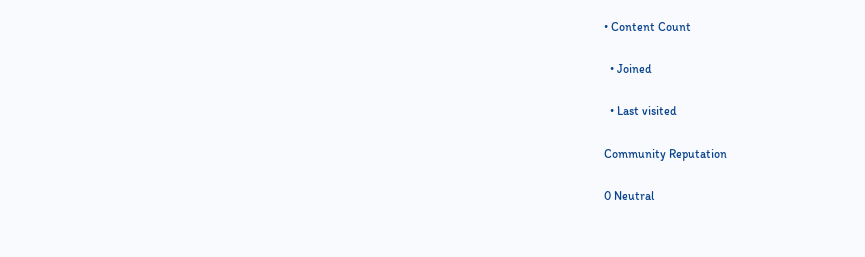• Content Count

  • Joined

  • Last visited

Community Reputation

0 Neutral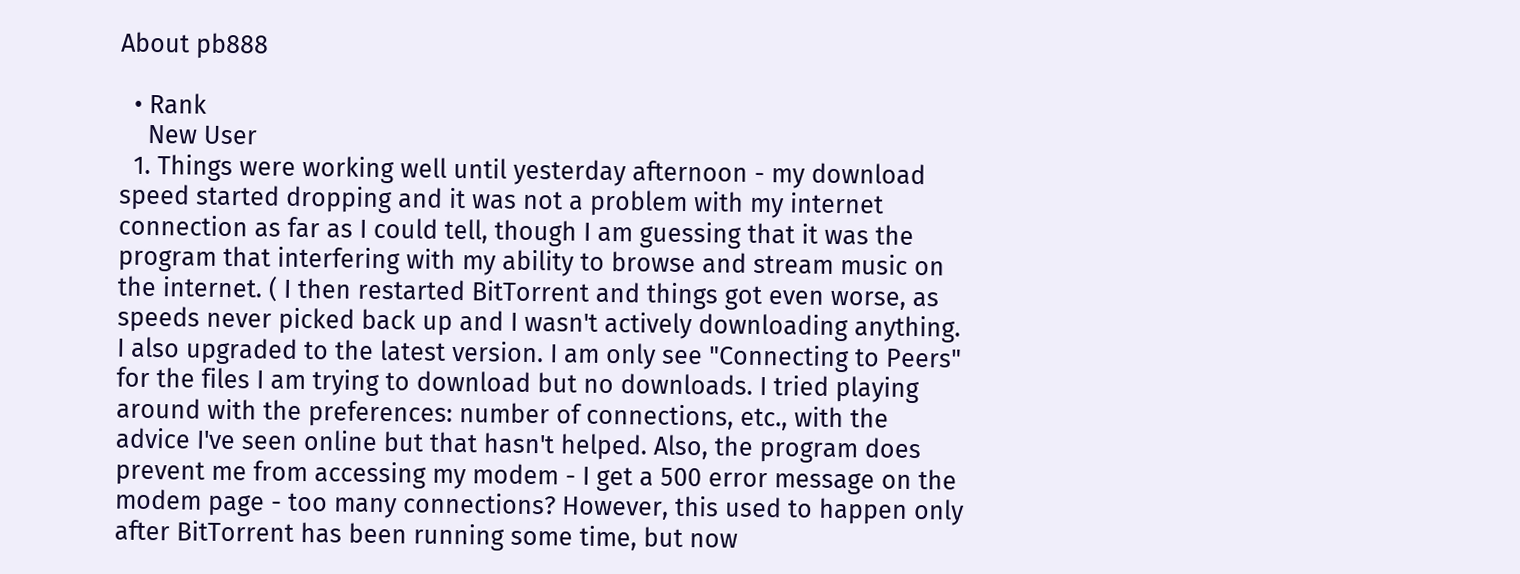About pb888

  • Rank
    New User
  1. Things were working well until yesterday afternoon - my download speed started dropping and it was not a problem with my internet connection as far as I could tell, though I am guessing that it was the program that interfering with my ability to browse and stream music on the internet. ( I then restarted BitTorrent and things got even worse, as speeds never picked back up and I wasn't actively downloading anything. I also upgraded to the latest version. I am only see "Connecting to Peers" for the files I am trying to download but no downloads. I tried playing around with the preferences: number of connections, etc., with the advice I've seen online but that hasn't helped. Also, the program does prevent me from accessing my modem - I get a 500 error message on the modem page - too many connections? However, this used to happen only after BitTorrent has been running some time, but now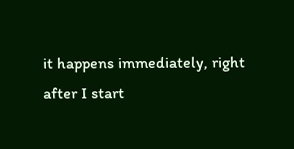it happens immediately, right after I start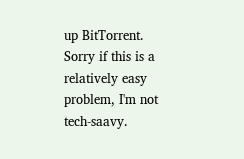up BitTorrent. Sorry if this is a relatively easy problem, I'm not tech-saavy.